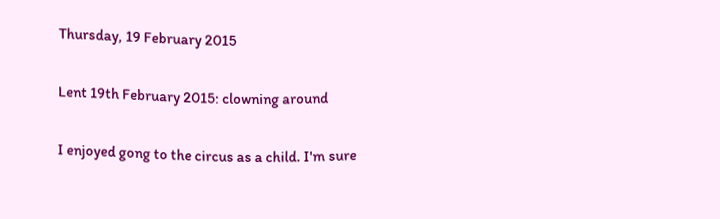Thursday, 19 February 2015

Lent 19th February 2015: clowning around

I enjoyed gong to the circus as a child. I'm sure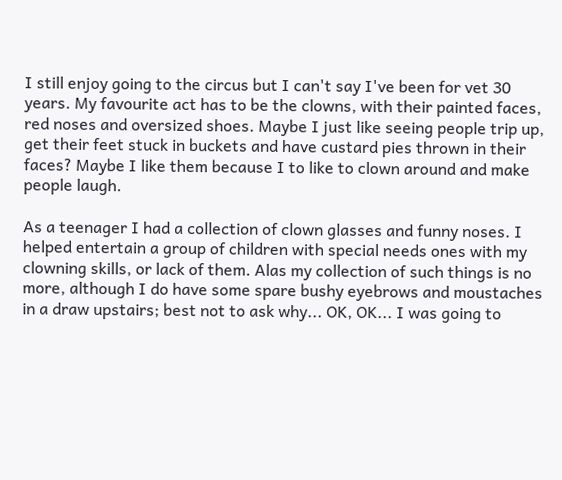I still enjoy going to the circus but I can't say I've been for vet 30 years. My favourite act has to be the clowns, with their painted faces, red noses and oversized shoes. Maybe I just like seeing people trip up, get their feet stuck in buckets and have custard pies thrown in their faces? Maybe I like them because I to like to clown around and make people laugh.

As a teenager I had a collection of clown glasses and funny noses. I helped entertain a group of children with special needs ones with my clowning skills, or lack of them. Alas my collection of such things is no more, although I do have some spare bushy eyebrows and moustaches in a draw upstairs; best not to ask why... OK, OK... I was going to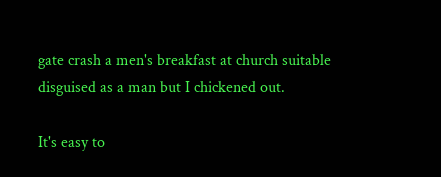gate crash a men's breakfast at church suitable disguised as a man but I chickened out.

It's easy to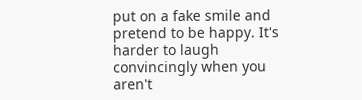put on a fake smile and pretend to be happy. It's harder to laugh convincingly when you aren't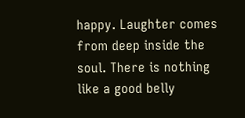happy. Laughter comes from deep inside the soul. There is nothing like a good belly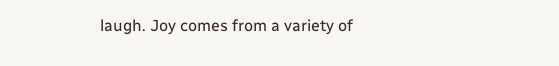laugh. Joy comes from a variety of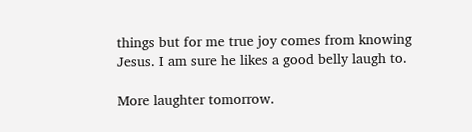things but for me true joy comes from knowing Jesus. I am sure he likes a good belly laugh to.

More laughter tomorrow.